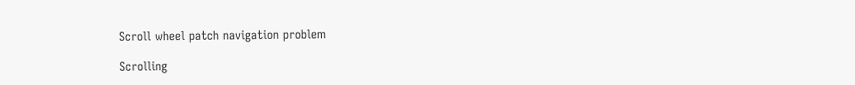Scroll wheel patch navigation problem

Scrolling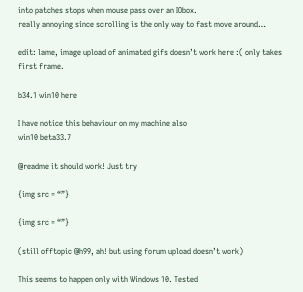into patches stops when mouse pass over an IObox.
really annoying since scrolling is the only way to fast move around…

edit: lame, image upload of animated gifs doesn’t work here :( only takes first frame.

b34.1 win10 here

I have notice this behaviour on my machine also
win10 beta33.7

@readme it should work! Just try

{img src = “”}

{img src = “”}

(still offtopic @h99, ah! but using forum upload doesn’t work)

This seems to happen only with Windows 10. Tested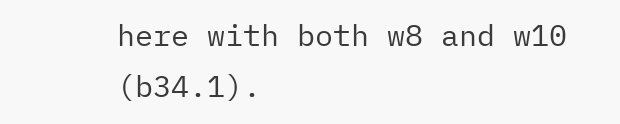here with both w8 and w10 (b34.1).